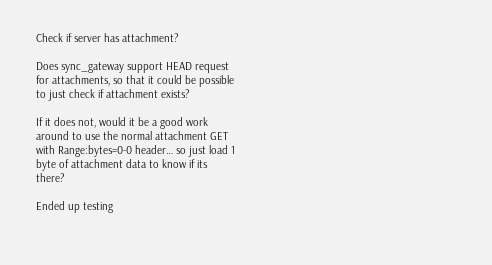Check if server has attachment?

Does sync_gateway support HEAD request for attachments, so that it could be possible to just check if attachment exists?

If it does not, would it be a good work around to use the normal attachment GET with Range:bytes=0-0 header… so just load 1 byte of attachment data to know if its there?

Ended up testing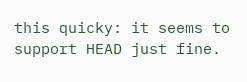this quicky: it seems to support HEAD just fine.